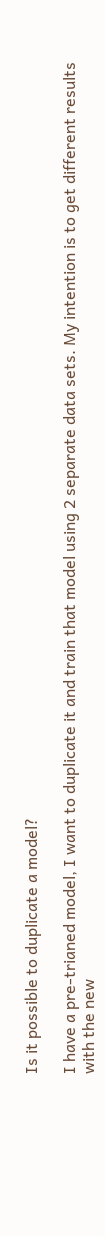Is it possible to duplicate a model?

I have a pre-trianed model, I want to duplicate it and train that model using 2 separate data sets. My intention is to get different results with the new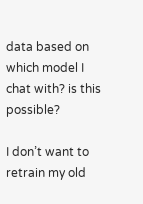data based on which model I chat with? is this possible?

I don’t want to retrain my old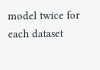model twice for each dataset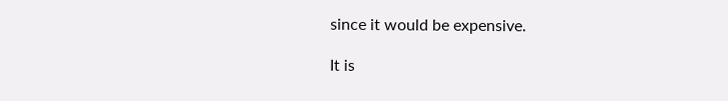since it would be expensive.

It is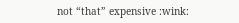not “that” expensive :wink: